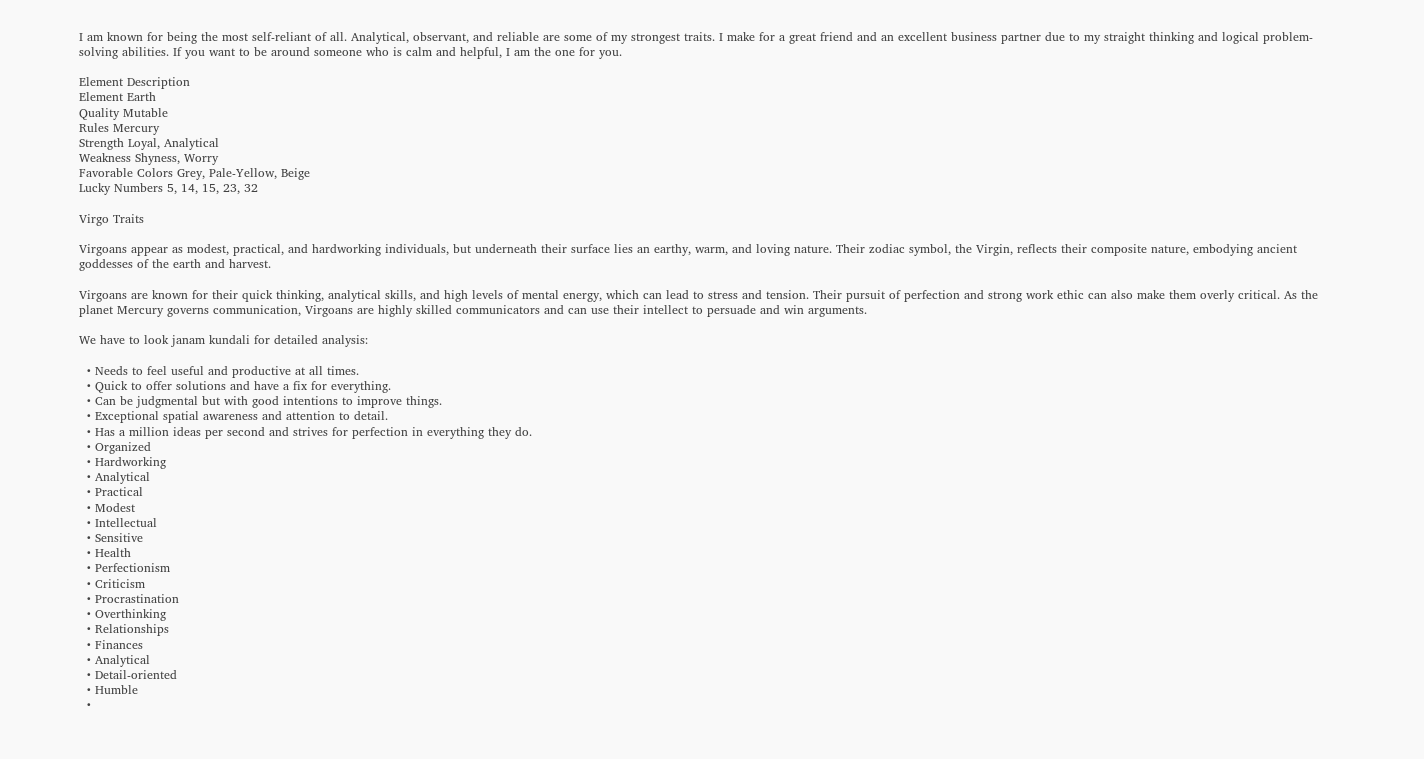I am known for being the most self-reliant of all. Analytical, observant, and reliable are some of my strongest traits. I make for a great friend and an excellent business partner due to my straight thinking and logical problem-solving abilities. If you want to be around someone who is calm and helpful, I am the one for you.

Element Description
Element Earth
Quality Mutable
Rules Mercury
Strength Loyal, Analytical
Weakness Shyness, Worry
Favorable Colors Grey, Pale-Yellow, Beige
Lucky Numbers 5, 14, 15, 23, 32

Virgo Traits

Virgoans appear as modest, practical, and hardworking individuals, but underneath their surface lies an earthy, warm, and loving nature. Their zodiac symbol, the Virgin, reflects their composite nature, embodying ancient goddesses of the earth and harvest.

Virgoans are known for their quick thinking, analytical skills, and high levels of mental energy, which can lead to stress and tension. Their pursuit of perfection and strong work ethic can also make them overly critical. As the planet Mercury governs communication, Virgoans are highly skilled communicators and can use their intellect to persuade and win arguments.

We have to look janam kundali for detailed analysis:

  • Needs to feel useful and productive at all times.
  • Quick to offer solutions and have a fix for everything.
  • Can be judgmental but with good intentions to improve things.
  • Exceptional spatial awareness and attention to detail.
  • Has a million ideas per second and strives for perfection in everything they do.
  • Organized
  • Hardworking
  • Analytical
  • Practical
  • Modest
  • Intellectual
  • Sensitive
  • Health
  • Perfectionism
  • Criticism
  • Procrastination
  • Overthinking
  • Relationships
  • Finances
  • Analytical
  • Detail-oriented
  • Humble
  •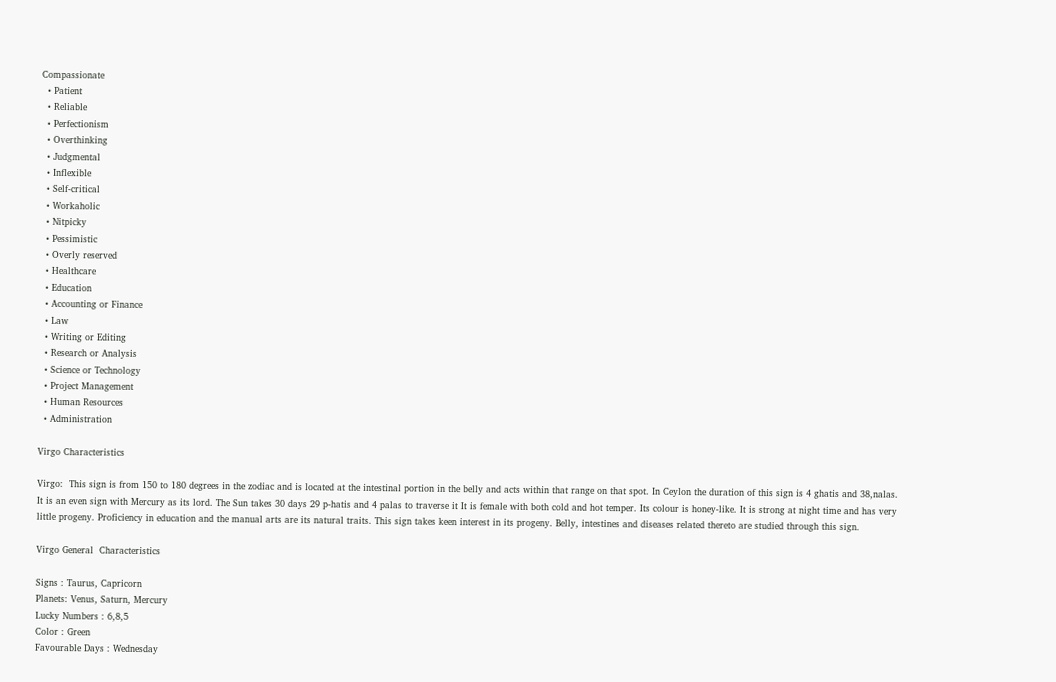Compassionate
  • Patient
  • Reliable
  • Perfectionism
  • Overthinking
  • Judgmental
  • Inflexible
  • Self-critical
  • Workaholic
  • Nitpicky
  • Pessimistic
  • Overly reserved
  • Healthcare
  • Education
  • Accounting or Finance
  • Law
  • Writing or Editing
  • Research or Analysis
  • Science or Technology
  • Project Management
  • Human Resources
  • Administration

Virgo Characteristics

Virgo:  This sign is from 150 to 180 degrees in the zodiac and is located at the intestinal portion in the belly and acts within that range on that spot. In Ceylon the duration of this sign is 4 ghatis and 38,nalas. It is an even sign with Mercury as its lord. The Sun takes 30 days 29 p-hatis and 4 palas to traverse it It is female with both cold and hot temper. Its colour is honey-like. It is strong at night time and has very little progeny. Proficiency in education and the manual arts are its natural traits. This sign takes keen interest in its progeny. Belly, intestines and diseases related thereto are studied through this sign.

Virgo General  Characteristics

Signs : Taurus, Capricorn
Planets: Venus, Saturn, Mercury
Lucky Numbers : 6,8,5
Color : Green
Favourable Days : Wednesday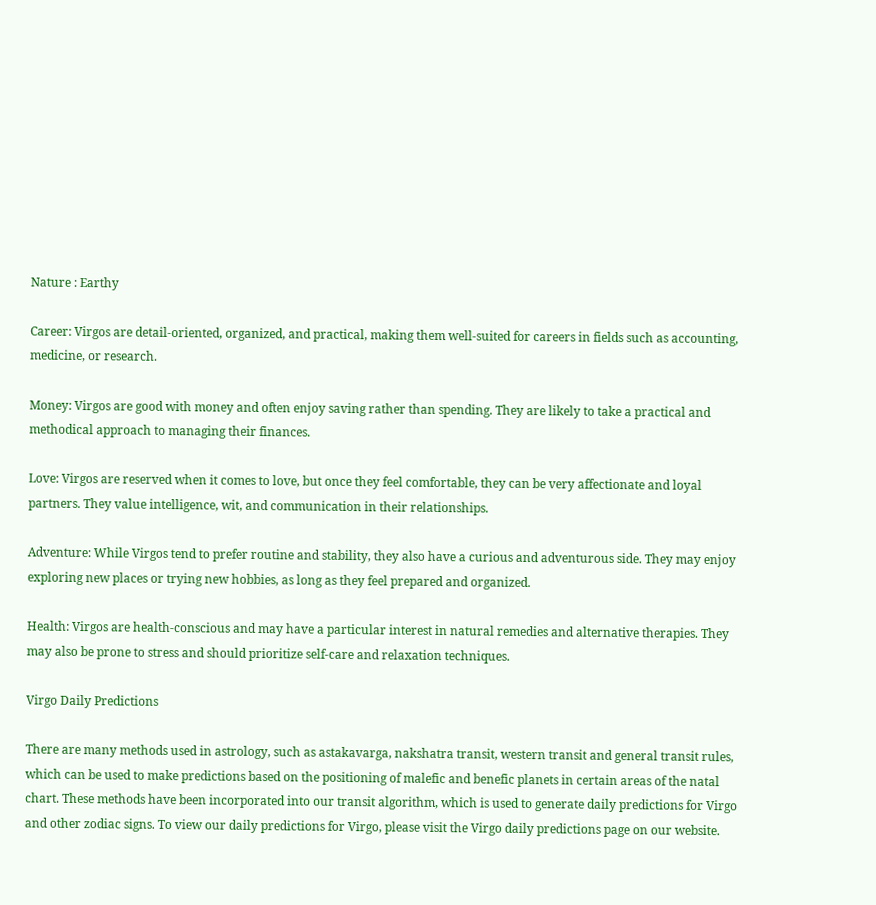Nature : Earthy

Career: Virgos are detail-oriented, organized, and practical, making them well-suited for careers in fields such as accounting, medicine, or research.

Money: Virgos are good with money and often enjoy saving rather than spending. They are likely to take a practical and methodical approach to managing their finances.

Love: Virgos are reserved when it comes to love, but once they feel comfortable, they can be very affectionate and loyal partners. They value intelligence, wit, and communication in their relationships.

Adventure: While Virgos tend to prefer routine and stability, they also have a curious and adventurous side. They may enjoy exploring new places or trying new hobbies, as long as they feel prepared and organized.

Health: Virgos are health-conscious and may have a particular interest in natural remedies and alternative therapies. They may also be prone to stress and should prioritize self-care and relaxation techniques.

Virgo Daily Predictions

There are many methods used in astrology, such as astakavarga, nakshatra transit, western transit and general transit rules, which can be used to make predictions based on the positioning of malefic and benefic planets in certain areas of the natal chart. These methods have been incorporated into our transit algorithm, which is used to generate daily predictions for Virgo and other zodiac signs. To view our daily predictions for Virgo, please visit the Virgo daily predictions page on our website.